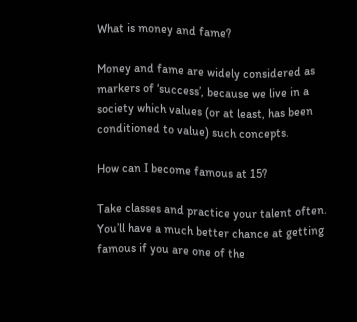What is money and fame?

Money and fame are widely considered as markers of ‘success’, because we live in a society which values (or at least, has been conditioned to value) such concepts.

How can I become famous at 15?

Take classes and practice your talent often. You’ll have a much better chance at getting famous if you are one of the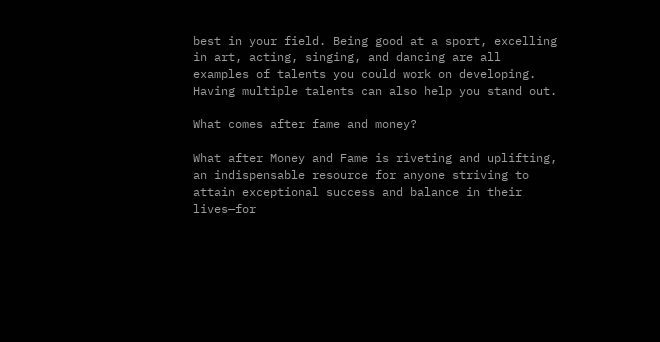best in your field. Being good at a sport, excelling in art, acting, singing, and dancing are all examples of talents you could work on developing. Having multiple talents can also help you stand out.

What comes after fame and money?

What after Money and Fame is riveting and uplifting, an indispensable resource for anyone striving to attain exceptional success and balance in their lives—for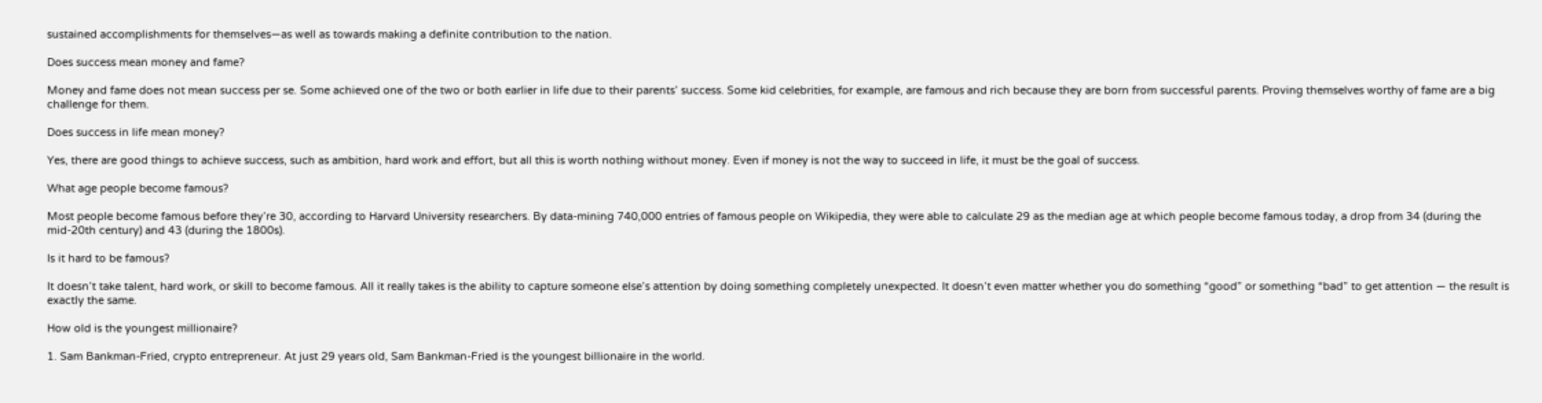sustained accomplishments for themselves—as well as towards making a definite contribution to the nation.

Does success mean money and fame?

Money and fame does not mean success per se. Some achieved one of the two or both earlier in life due to their parents’ success. Some kid celebrities, for example, are famous and rich because they are born from successful parents. Proving themselves worthy of fame are a big challenge for them.

Does success in life mean money?

Yes, there are good things to achieve success, such as ambition, hard work and effort, but all this is worth nothing without money. Even if money is not the way to succeed in life, it must be the goal of success.

What age people become famous?

Most people become famous before they’re 30, according to Harvard University researchers. By data-mining 740,000 entries of famous people on Wikipedia, they were able to calculate 29 as the median age at which people become famous today, a drop from 34 (during the mid-20th century) and 43 (during the 1800s).

Is it hard to be famous?

It doesn’t take talent, hard work, or skill to become famous. All it really takes is the ability to capture someone else’s attention by doing something completely unexpected. It doesn’t even matter whether you do something “good” or something “bad” to get attention — the result is exactly the same.

How old is the youngest millionaire?

1. Sam Bankman-Fried, crypto entrepreneur. At just 29 years old, Sam Bankman-Fried is the youngest billionaire in the world.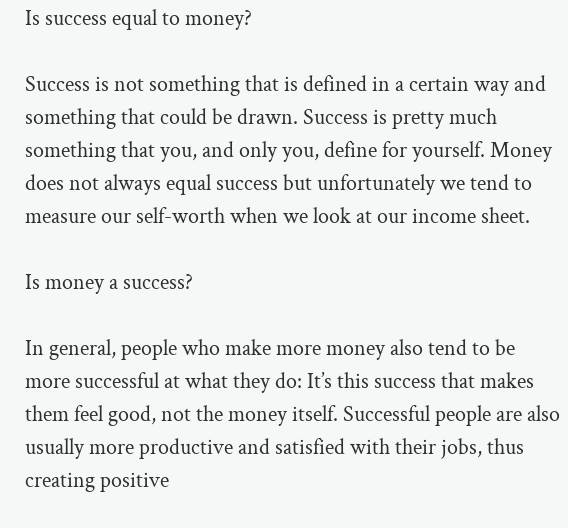Is success equal to money?

Success is not something that is defined in a certain way and something that could be drawn. Success is pretty much something that you, and only you, define for yourself. Money does not always equal success but unfortunately we tend to measure our self-worth when we look at our income sheet.

Is money a success?

In general, people who make more money also tend to be more successful at what they do: It’s this success that makes them feel good, not the money itself. Successful people are also usually more productive and satisfied with their jobs, thus creating positive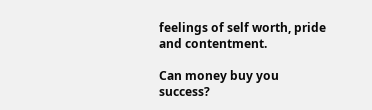feelings of self worth, pride and contentment.

Can money buy you success?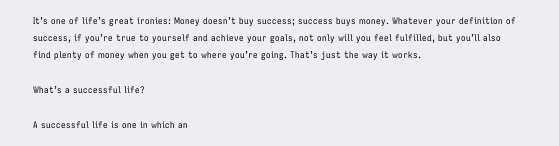It’s one of life’s great ironies: Money doesn’t buy success; success buys money. Whatever your definition of success, if you’re true to yourself and achieve your goals, not only will you feel fulfilled, but you’ll also find plenty of money when you get to where you’re going. That’s just the way it works.

What’s a successful life?

A successful life is one in which an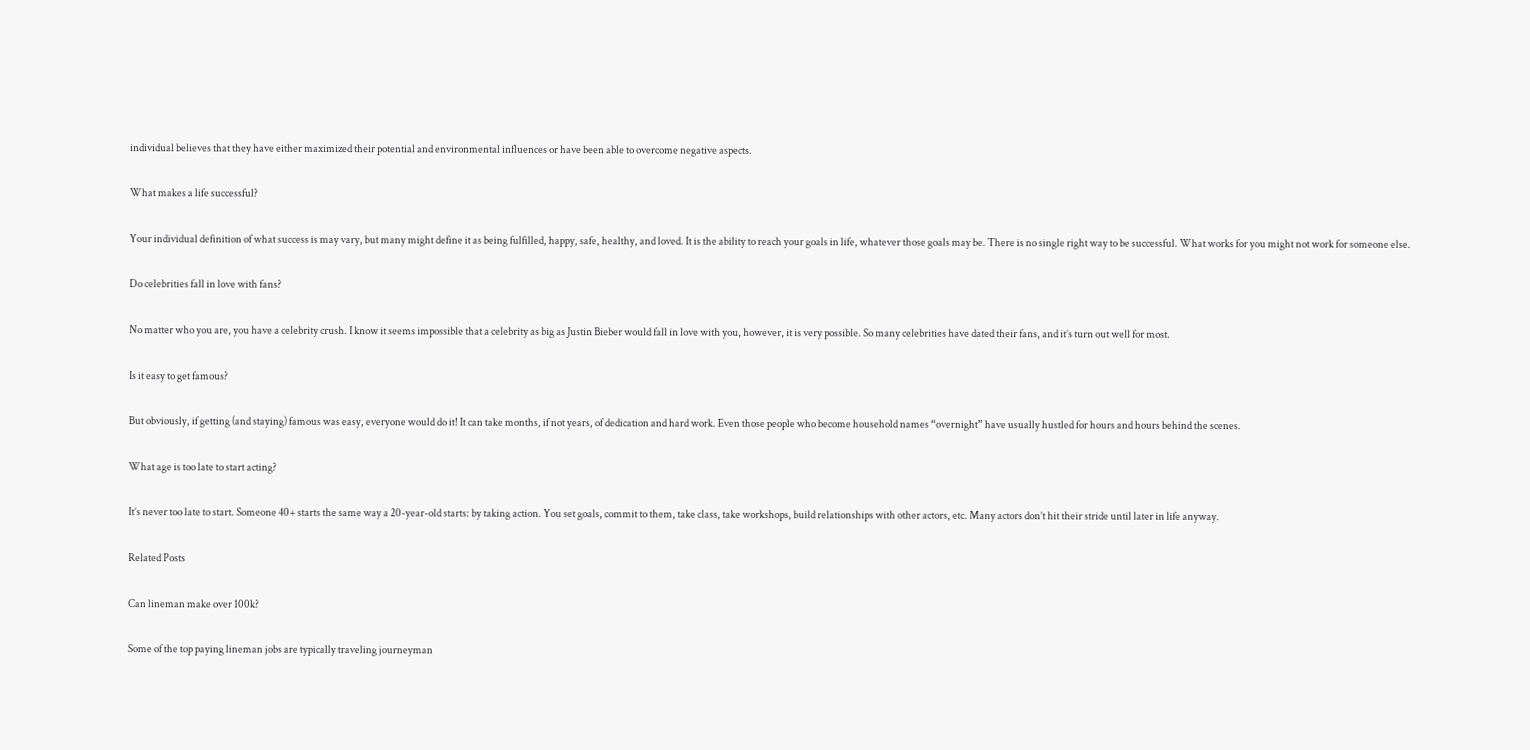individual believes that they have either maximized their potential and environmental influences or have been able to overcome negative aspects.

What makes a life successful?

Your individual definition of what success is may vary, but many might define it as being fulfilled, happy, safe, healthy, and loved. It is the ability to reach your goals in life, whatever those goals may be. There is no single right way to be successful. What works for you might not work for someone else.

Do celebrities fall in love with fans?

No matter who you are, you have a celebrity crush. I know it seems impossible that a celebrity as big as Justin Bieber would fall in love with you, however, it is very possible. So many celebrities have dated their fans, and it’s turn out well for most.

Is it easy to get famous?

But obviously, if getting (and staying) famous was easy, everyone would do it! It can take months, if not years, of dedication and hard work. Even those people who become household names “overnight” have usually hustled for hours and hours behind the scenes.

What age is too late to start acting?

It’s never too late to start. Someone 40+ starts the same way a 20-year-old starts: by taking action. You set goals, commit to them, take class, take workshops, build relationships with other actors, etc. Many actors don’t hit their stride until later in life anyway.

Related Posts

Can lineman make over 100k?

Some of the top paying lineman jobs are typically traveling journeyman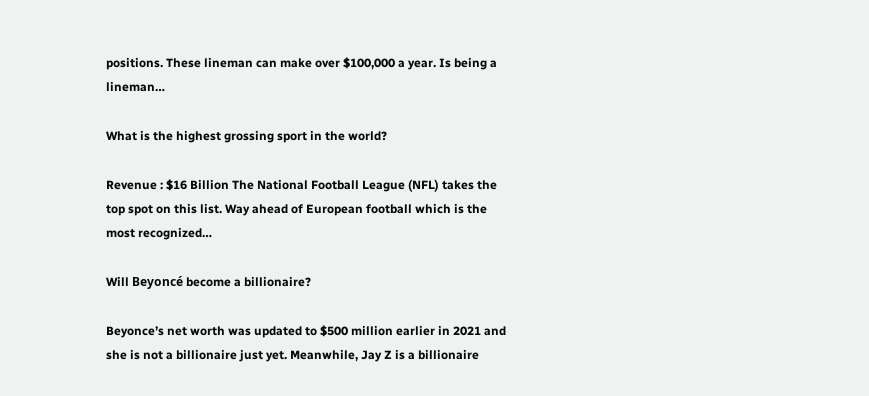positions. These lineman can make over $100,000 a year. Is being a lineman…

What is the highest grossing sport in the world?

Revenue : $16 Billion The National Football League (NFL) takes the top spot on this list. Way ahead of European football which is the most recognized…

Will Beyoncé become a billionaire?

Beyonce’s net worth was updated to $500 million earlier in 2021 and she is not a billionaire just yet. Meanwhile, Jay Z is a billionaire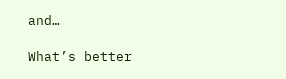and…

What’s better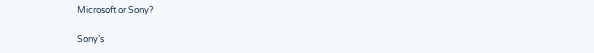Microsoft or Sony?

Sony’s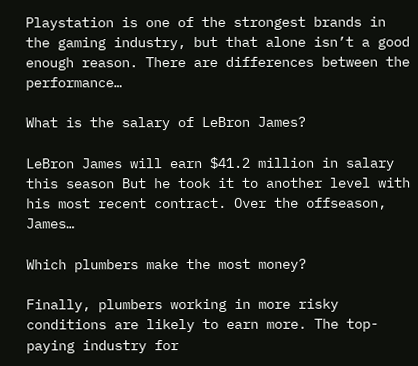Playstation is one of the strongest brands in the gaming industry, but that alone isn’t a good enough reason. There are differences between the performance…

What is the salary of LeBron James?

LeBron James will earn $41.2 million in salary this season But he took it to another level with his most recent contract. Over the offseason, James…

Which plumbers make the most money?

Finally, plumbers working in more risky conditions are likely to earn more. The top-paying industry for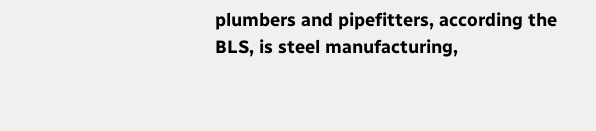plumbers and pipefitters, according the BLS, is steel manufacturing,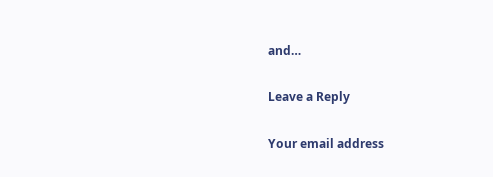and…

Leave a Reply

Your email address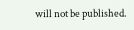will not be published.